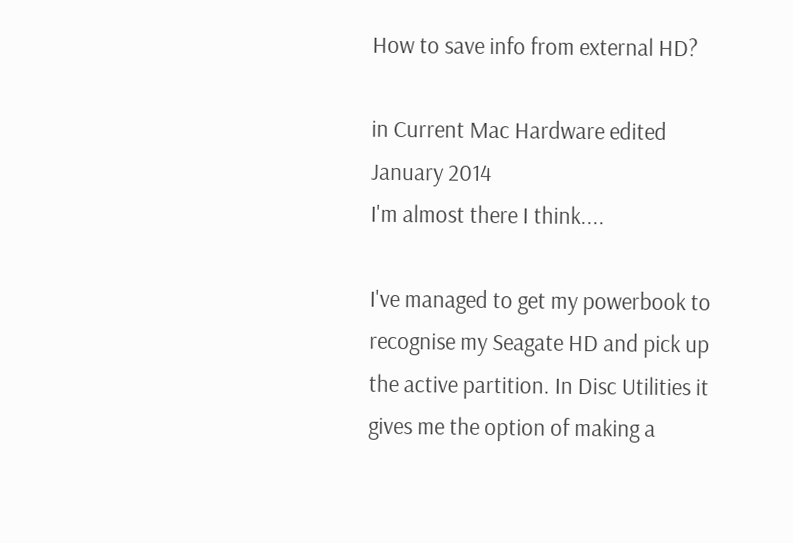How to save info from external HD?

in Current Mac Hardware edited January 2014
I'm almost there I think....

I've managed to get my powerbook to recognise my Seagate HD and pick up the active partition. In Disc Utilities it gives me the option of making a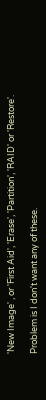'New Image' , or 'First Aid', 'Erase', 'Partition', 'RAID' or 'Restore'.

Problem is I don't want any of these.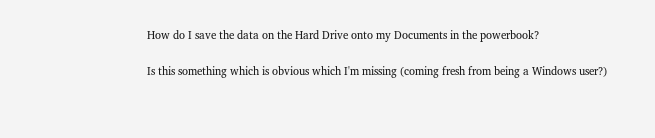How do I save the data on the Hard Drive onto my Documents in the powerbook?

Is this something which is obvious which I'm missing (coming fresh from being a Windows user?)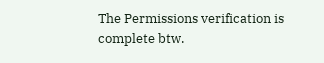The Permissions verification is complete btw.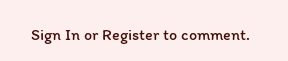Sign In or Register to comment.